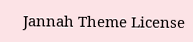Jannah Theme License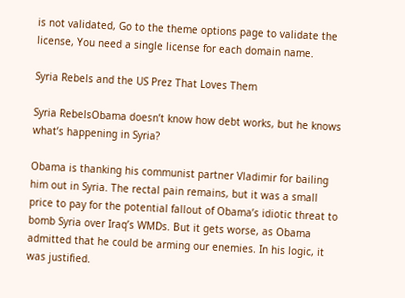is not validated, Go to the theme options page to validate the license, You need a single license for each domain name.

Syria Rebels and the US Prez That Loves Them

Syria RebelsObama doesn’t know how debt works, but he knows what’s happening in Syria?

Obama is thanking his communist partner Vladimir for bailing him out in Syria. The rectal pain remains, but it was a small price to pay for the potential fallout of Obama’s idiotic threat to bomb Syria over Iraq’s WMDs. But it gets worse, as Obama admitted that he could be arming our enemies. In his logic, it was justified.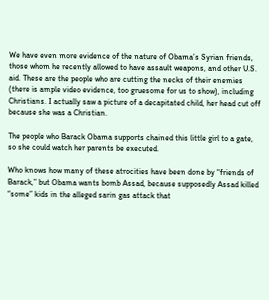We have even more evidence of the nature of Obama’s Syrian friends, those whom he recently allowed to have assault weapons, and other U.S. aid. These are the people who are cutting the necks of their enemies (there is ample video evidence, too gruesome for us to show), including Christians. I actually saw a picture of a decapitated child, her head cut off because she was a Christian.

The people who Barack Obama supports chained this little girl to a gate, so she could watch her parents be executed.

Who knows how many of these atrocities have been done by “friends of Barack,” but Obama wants bomb Assad, because supposedly Assad killed “some” kids in the alleged sarin gas attack that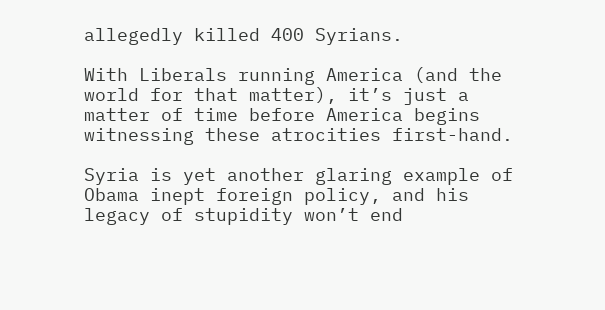allegedly killed 400 Syrians.

With Liberals running America (and the world for that matter), it’s just a matter of time before America begins witnessing these atrocities first-hand.

Syria is yet another glaring example of Obama inept foreign policy, and his legacy of stupidity won’t end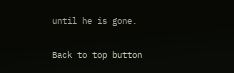until he is gone.

Back to top button